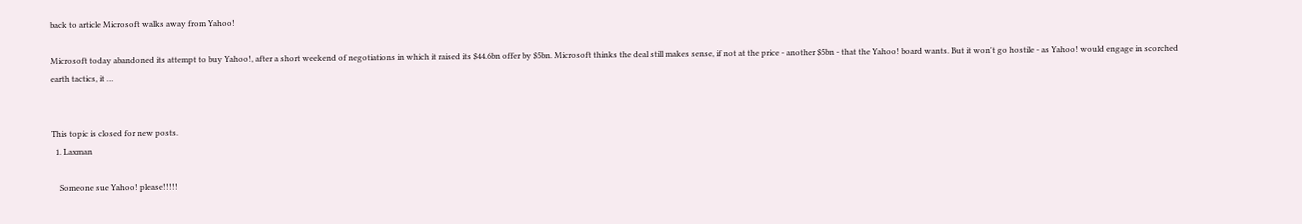back to article Microsoft walks away from Yahoo!

Microsoft today abandoned its attempt to buy Yahoo!, after a short weekend of negotiations in which it raised its $44.6bn offer by $5bn. Microsoft thinks the deal still makes sense, if not at the price - another $5bn - that the Yahoo! board wants. But it won't go hostile - as Yahoo! would engage in scorched earth tactics, it …


This topic is closed for new posts.
  1. Laxman

    Someone sue Yahoo! please!!!!!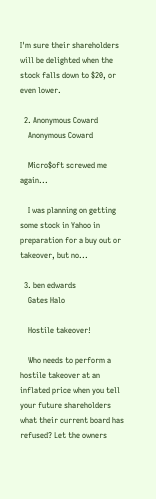I'm sure their shareholders will be delighted when the stock falls down to $20, or even lower.

  2. Anonymous Coward
    Anonymous Coward

    Micro$oft screwed me again...

    I was planning on getting some stock in Yahoo in preparation for a buy out or takeover, but no...

  3. ben edwards
    Gates Halo

    Hostile takeover!

    Who needs to perform a hostile takeover at an inflated price when you tell your future shareholders what their current board has refused? Let the owners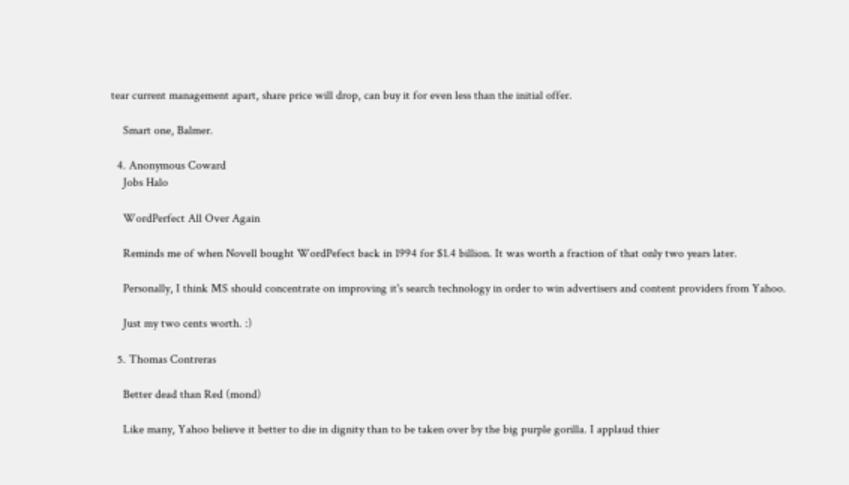tear current management apart, share price will drop, can buy it for even less than the initial offer.

    Smart one, Balmer.

  4. Anonymous Coward
    Jobs Halo

    WordPerfect All Over Again

    Reminds me of when Novell bought WordPefect back in 1994 for $1.4 billion. It was worth a fraction of that only two years later.

    Personally, I think MS should concentrate on improving it's search technology in order to win advertisers and content providers from Yahoo.

    Just my two cents worth. :)

  5. Thomas Contreras

    Better dead than Red (mond)

    Like many, Yahoo believe it better to die in dignity than to be taken over by the big purple gorilla. I applaud thier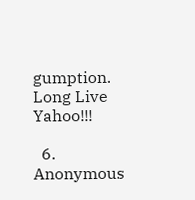gumption. Long Live Yahoo!!!

  6. Anonymous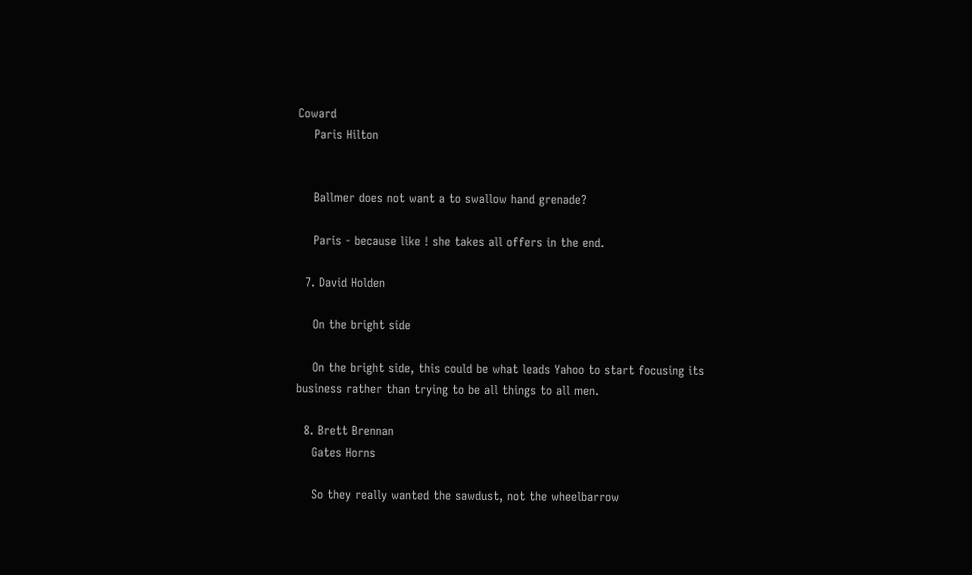Coward
    Paris Hilton


    Ballmer does not want a to swallow hand grenade?

    Paris - because like ! she takes all offers in the end.

  7. David Holden

    On the bright side

    On the bright side, this could be what leads Yahoo to start focusing its business rather than trying to be all things to all men.

  8. Brett Brennan
    Gates Horns

    So they really wanted the sawdust, not the wheelbarrow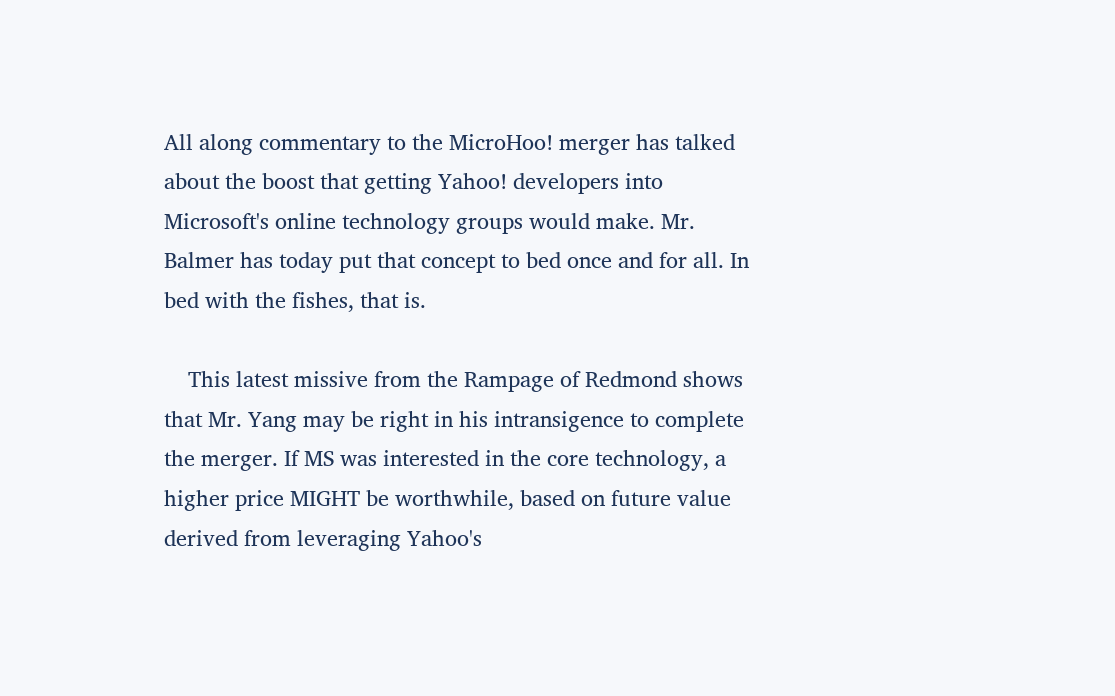All along commentary to the MicroHoo! merger has talked about the boost that getting Yahoo! developers into Microsoft's online technology groups would make. Mr. Balmer has today put that concept to bed once and for all. In bed with the fishes, that is.

    This latest missive from the Rampage of Redmond shows that Mr. Yang may be right in his intransigence to complete the merger. If MS was interested in the core technology, a higher price MIGHT be worthwhile, based on future value derived from leveraging Yahoo's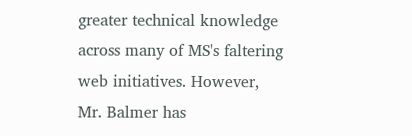greater technical knowledge across many of MS's faltering web initiatives. However, Mr. Balmer has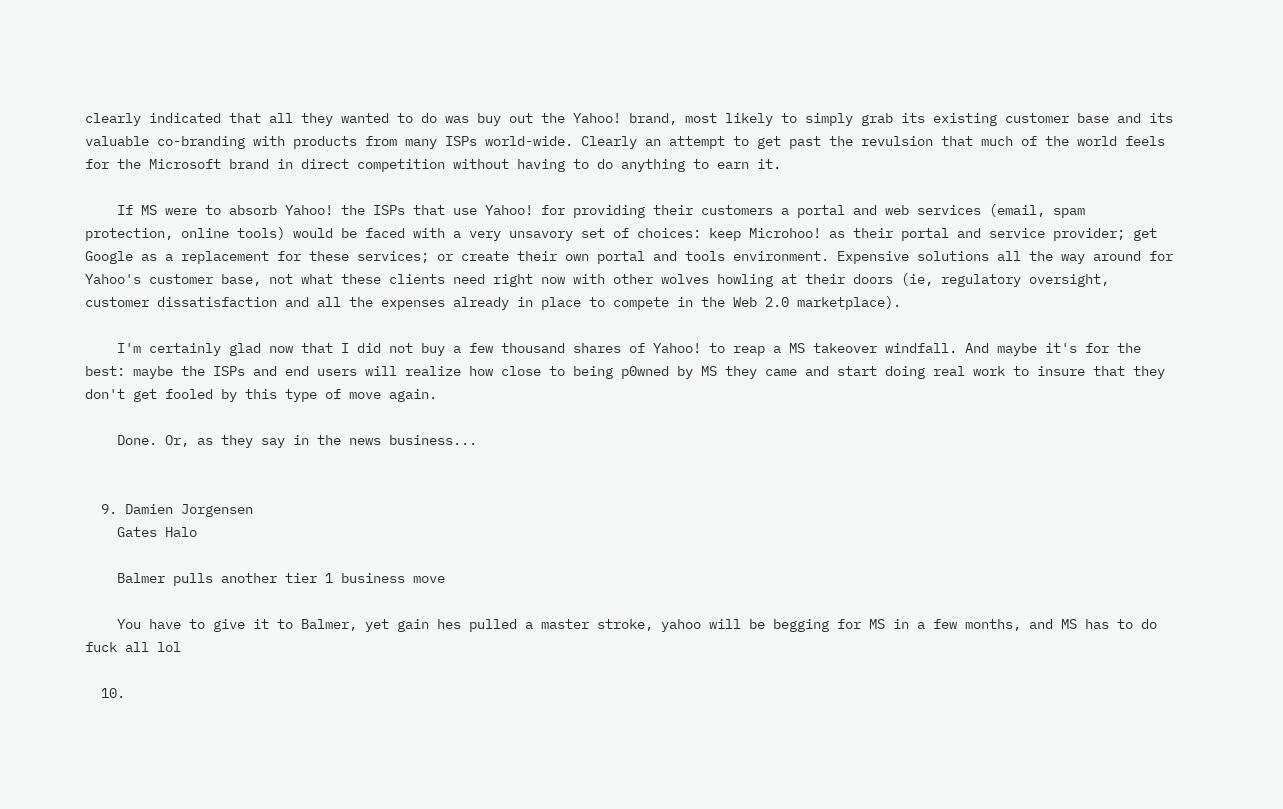clearly indicated that all they wanted to do was buy out the Yahoo! brand, most likely to simply grab its existing customer base and its valuable co-branding with products from many ISPs world-wide. Clearly an attempt to get past the revulsion that much of the world feels for the Microsoft brand in direct competition without having to do anything to earn it.

    If MS were to absorb Yahoo! the ISPs that use Yahoo! for providing their customers a portal and web services (email, spam protection, online tools) would be faced with a very unsavory set of choices: keep Microhoo! as their portal and service provider; get Google as a replacement for these services; or create their own portal and tools environment. Expensive solutions all the way around for Yahoo's customer base, not what these clients need right now with other wolves howling at their doors (ie, regulatory oversight, customer dissatisfaction and all the expenses already in place to compete in the Web 2.0 marketplace).

    I'm certainly glad now that I did not buy a few thousand shares of Yahoo! to reap a MS takeover windfall. And maybe it's for the best: maybe the ISPs and end users will realize how close to being p0wned by MS they came and start doing real work to insure that they don't get fooled by this type of move again.

    Done. Or, as they say in the news business...


  9. Damien Jorgensen
    Gates Halo

    Balmer pulls another tier 1 business move

    You have to give it to Balmer, yet gain hes pulled a master stroke, yahoo will be begging for MS in a few months, and MS has to do fuck all lol

  10.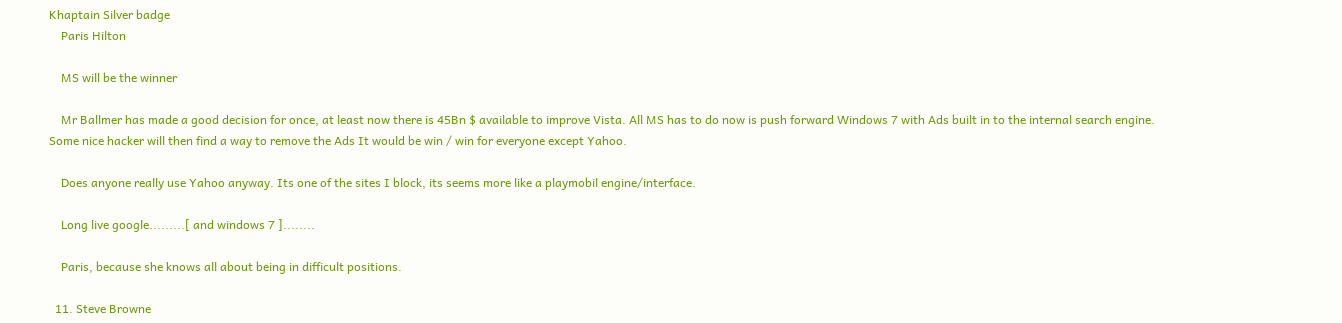Khaptain Silver badge
    Paris Hilton

    MS will be the winner

    Mr Ballmer has made a good decision for once, at least now there is 45Bn $ available to improve Vista. All MS has to do now is push forward Windows 7 with Ads built in to the internal search engine. Some nice hacker will then find a way to remove the Ads It would be win / win for everyone except Yahoo.

    Does anyone really use Yahoo anyway. Its one of the sites I block, its seems more like a playmobil engine/interface.

    Long live google.........[ and windows 7 ]........

    Paris, because she knows all about being in difficult positions.

  11. Steve Browne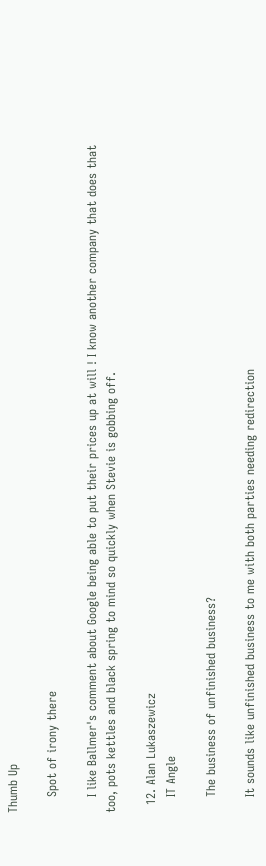Thumb Up

    Spot of irony there

    I like Ballmer's comment about Google being able to put their prices up at will ! I know another company that does that too, pots kettles and black spring to mind so quickly when Stevie is gobbing off.

  12. Alan Lukaszewicz
    IT Angle

    The business of unfinished business?

    It sounds like unfinished business to me with both parties needing redirection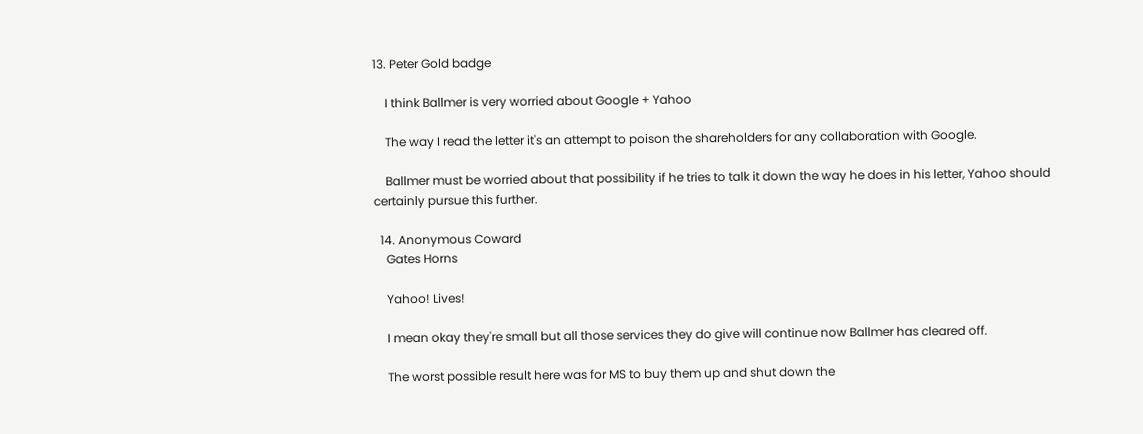13. Peter Gold badge

    I think Ballmer is very worried about Google + Yahoo

    The way I read the letter it's an attempt to poison the shareholders for any collaboration with Google.

    Ballmer must be worried about that possibility if he tries to talk it down the way he does in his letter, Yahoo should certainly pursue this further.

  14. Anonymous Coward
    Gates Horns

    Yahoo! Lives!

    I mean okay they're small but all those services they do give will continue now Ballmer has cleared off.

    The worst possible result here was for MS to buy them up and shut down the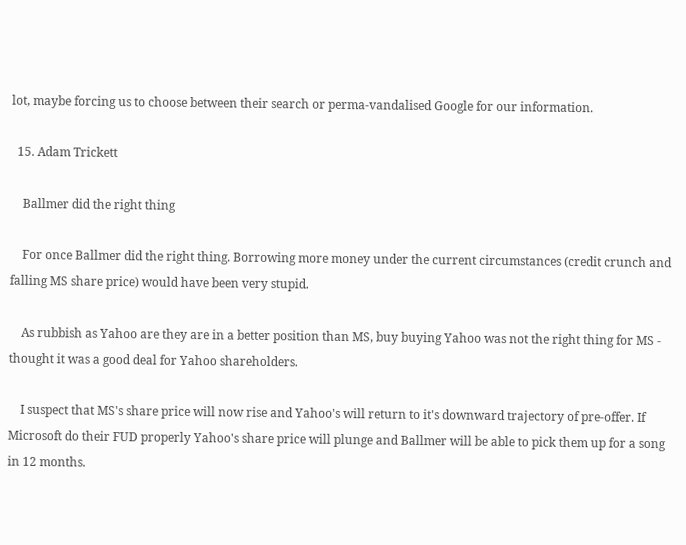lot, maybe forcing us to choose between their search or perma-vandalised Google for our information.

  15. Adam Trickett

    Ballmer did the right thing

    For once Ballmer did the right thing. Borrowing more money under the current circumstances (credit crunch and falling MS share price) would have been very stupid.

    As rubbish as Yahoo are they are in a better position than MS, buy buying Yahoo was not the right thing for MS - thought it was a good deal for Yahoo shareholders.

    I suspect that MS's share price will now rise and Yahoo's will return to it's downward trajectory of pre-offer. If Microsoft do their FUD properly Yahoo's share price will plunge and Ballmer will be able to pick them up for a song in 12 months.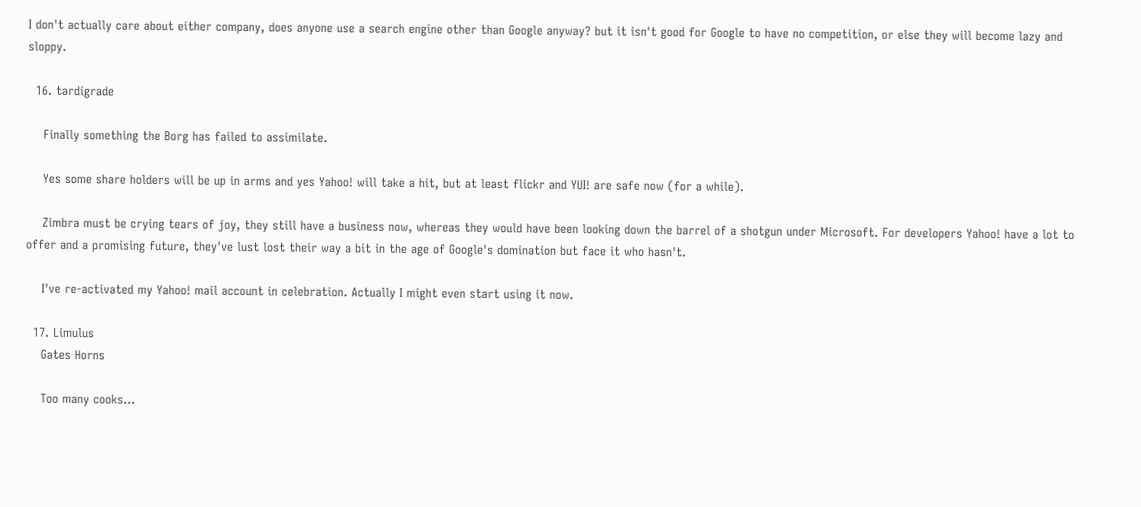I don't actually care about either company, does anyone use a search engine other than Google anyway? but it isn't good for Google to have no competition, or else they will become lazy and sloppy.

  16. tardigrade

    Finally something the Borg has failed to assimilate.

    Yes some share holders will be up in arms and yes Yahoo! will take a hit, but at least flickr and YUI! are safe now (for a while).

    Zimbra must be crying tears of joy, they still have a business now, whereas they would have been looking down the barrel of a shotgun under Microsoft. For developers Yahoo! have a lot to offer and a promising future, they've lust lost their way a bit in the age of Google's domination but face it who hasn't.

    I've re-activated my Yahoo! mail account in celebration. Actually I might even start using it now.

  17. Limulus
    Gates Horns

    Too many cooks...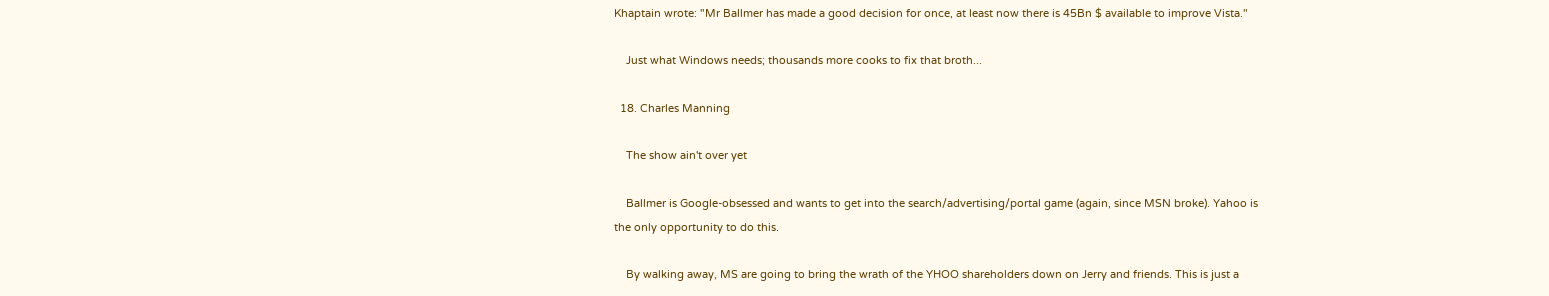Khaptain wrote: "Mr Ballmer has made a good decision for once, at least now there is 45Bn $ available to improve Vista."

    Just what Windows needs; thousands more cooks to fix that broth...

  18. Charles Manning

    The show ain't over yet

    Ballmer is Google-obsessed and wants to get into the search/advertising/portal game (again, since MSN broke). Yahoo is the only opportunity to do this.

    By walking away, MS are going to bring the wrath of the YHOO shareholders down on Jerry and friends. This is just a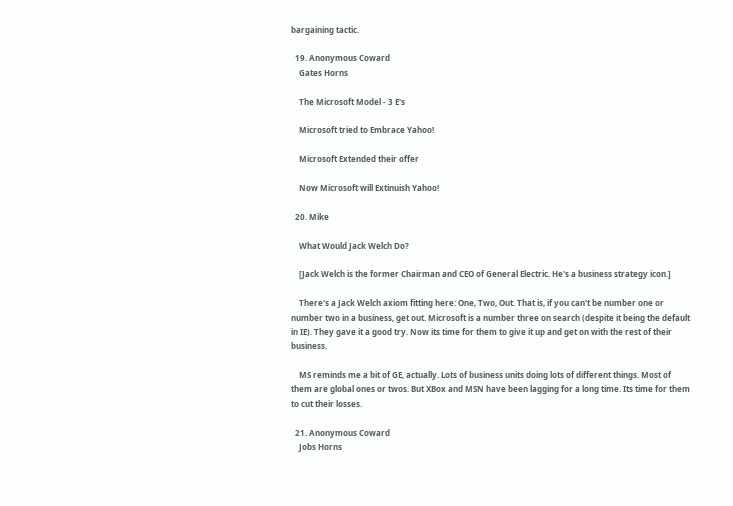bargaining tactic.

  19. Anonymous Coward
    Gates Horns

    The Microsoft Model - 3 E's

    Microsoft tried to Embrace Yahoo!

    Microsoft Extended their offer

    Now Microsoft will Extinuish Yahoo!

  20. Mike

    What Would Jack Welch Do?

    [Jack Welch is the former Chairman and CEO of General Electric. He's a business strategy icon.]

    There's a Jack Welch axiom fitting here: One, Two, Out. That is, if you can't be number one or number two in a business, get out. Microsoft is a number three on search (despite it being the default in IE). They gave it a good try. Now its time for them to give it up and get on with the rest of their business.

    MS reminds me a bit of GE, actually. Lots of business units doing lots of different things. Most of them are global ones or twos. But XBox and MSN have been lagging for a long time. Its time for them to cut their losses.

  21. Anonymous Coward
    Jobs Horns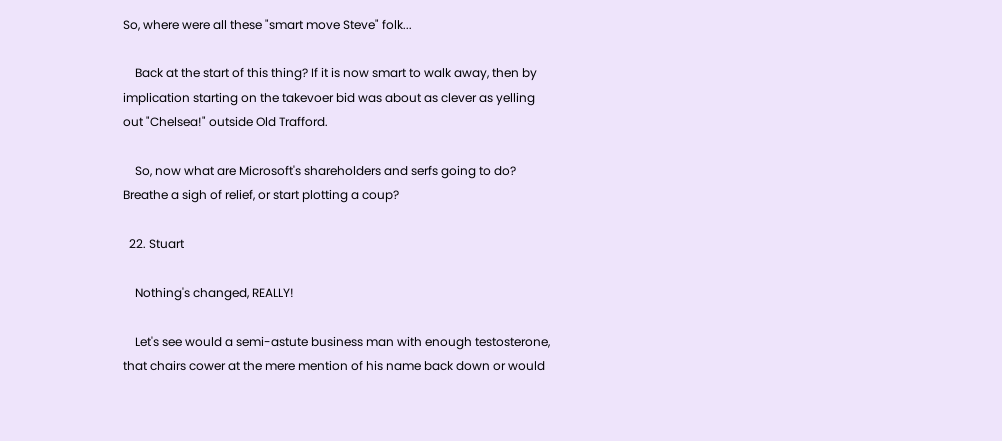So, where were all these "smart move Steve" folk...

    Back at the start of this thing? If it is now smart to walk away, then by implication starting on the takevoer bid was about as clever as yelling out "Chelsea!" outside Old Trafford.

    So, now what are Microsoft's shareholders and serfs going to do? Breathe a sigh of relief, or start plotting a coup?

  22. Stuart

    Nothing's changed, REALLY!

    Let's see would a semi-astute business man with enough testosterone, that chairs cower at the mere mention of his name back down or would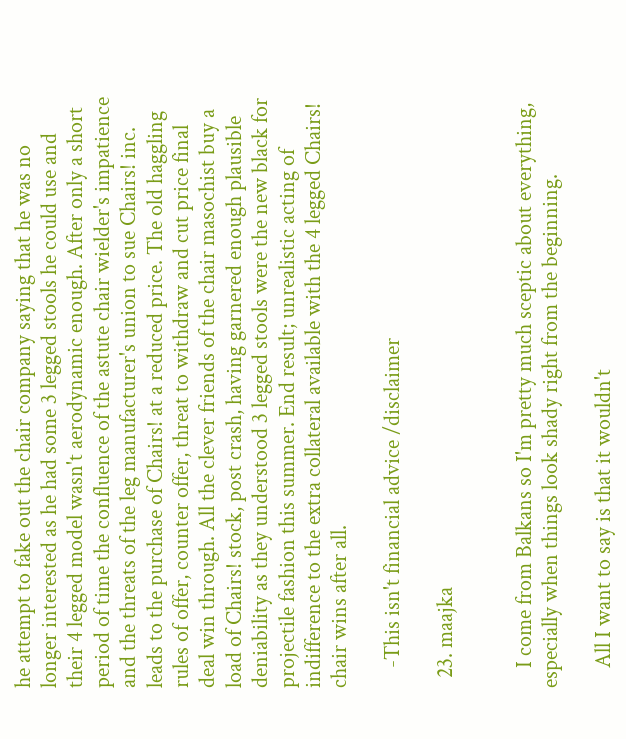he attempt to fake out the chair company saying that he was no longer interested as he had some 3 legged stools he could use and their 4 legged model wasn't aerodynamic enough. After only a short period of time the confluence of the astute chair wielder's impatience and the threats of the leg manufacturer's union to sue Chairs! inc. leads to the purchase of Chairs! at a reduced price. The old haggling rules of offer, counter offer, threat to withdraw and cut price final deal win through. All the clever friends of the chair masochist buy a load of Chairs! stock, post crash, having garnered enough plausible deniability as they understood 3 legged stools were the new black for projectile fashion this summer. End result; unrealistic acting of indifference to the extra collateral available with the 4 legged Chairs! chair wins after all.

    -This isn't financial advice /disclaimer

  23. maajka


    I come from Balkans so I'm pretty much sceptic about everything, especially when things look shady right from the beginning.

    All I want to say is that it wouldn't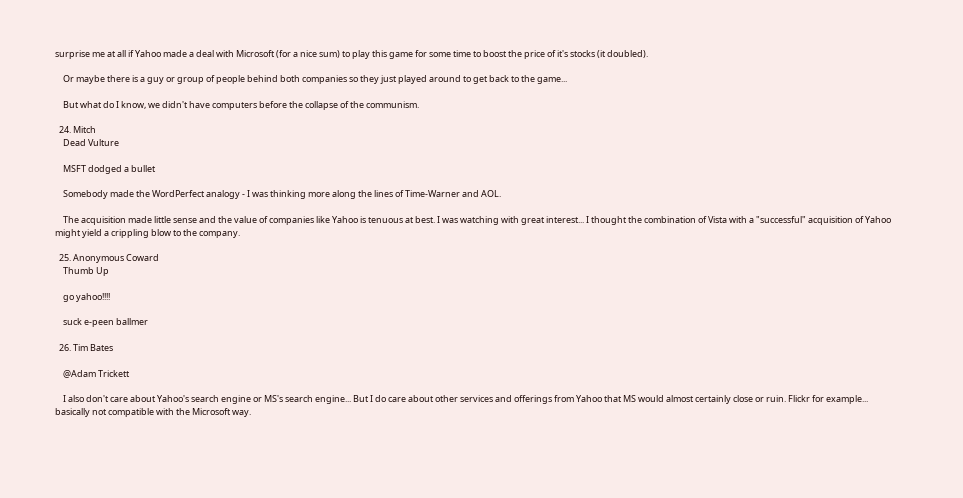surprise me at all if Yahoo made a deal with Microsoft (for a nice sum) to play this game for some time to boost the price of it's stocks (it doubled).

    Or maybe there is a guy or group of people behind both companies so they just played around to get back to the game...

    But what do I know, we didn't have computers before the collapse of the communism.

  24. Mitch
    Dead Vulture

    MSFT dodged a bullet

    Somebody made the WordPerfect analogy - I was thinking more along the lines of Time-Warner and AOL.

    The acquisition made little sense and the value of companies like Yahoo is tenuous at best. I was watching with great interest... I thought the combination of Vista with a "successful" acquisition of Yahoo might yield a crippling blow to the company.

  25. Anonymous Coward
    Thumb Up

    go yahoo!!!!

    suck e-peen ballmer

  26. Tim Bates

    @Adam Trickett

    I also don't care about Yahoo's search engine or MS's search engine... But I do care about other services and offerings from Yahoo that MS would almost certainly close or ruin. Flickr for example... basically not compatible with the Microsoft way.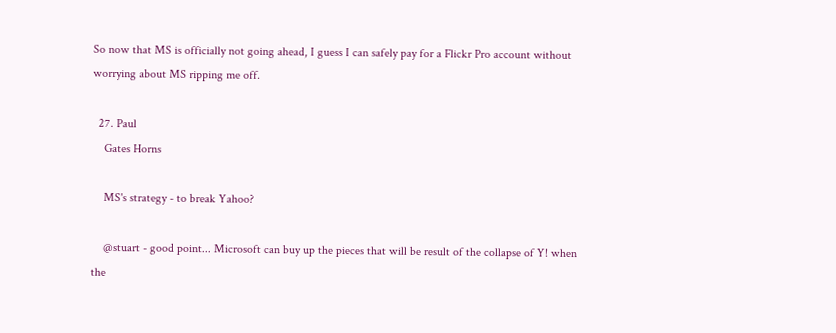So now that MS is officially not going ahead, I guess I can safely pay for a Flickr Pro account without worrying about MS ripping me off.

  27. Paul
    Gates Horns

    MS's strategy - to break Yahoo?

    @stuart - good point... Microsoft can buy up the pieces that will be result of the collapse of Y! when the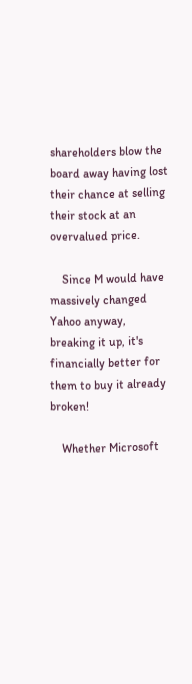shareholders blow the board away having lost their chance at selling their stock at an overvalued price.

    Since M would have massively changed Yahoo anyway, breaking it up, it's financially better for them to buy it already broken!

    Whether Microsoft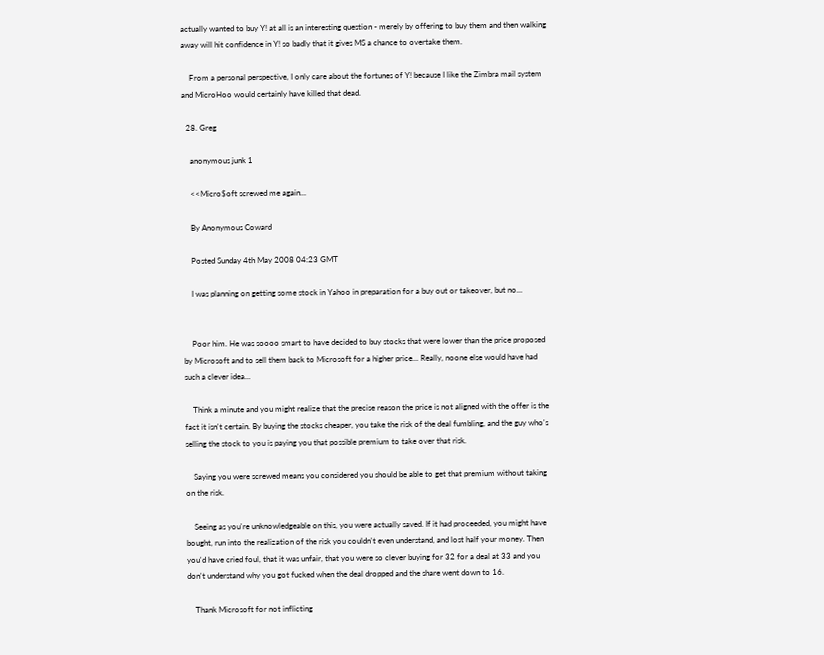actually wanted to buy Y! at all is an interesting question - merely by offering to buy them and then walking away will hit confidence in Y! so badly that it gives MS a chance to overtake them.

    From a personal perspective, I only care about the fortunes of Y! because I like the Zimbra mail system and MicroHoo would certainly have killed that dead.

  28. Greg

    anonymous junk 1

    <<Micro$oft screwed me again...

    By Anonymous Coward

    Posted Sunday 4th May 2008 04:23 GMT

    I was planning on getting some stock in Yahoo in preparation for a buy out or takeover, but no...


    Poor him. He was soooo smart to have decided to buy stocks that were lower than the price proposed by Microsoft and to sell them back to Microsoft for a higher price... Really, noone else would have had such a clever idea...

    Think a minute and you might realize that the precise reason the price is not aligned with the offer is the fact it isn't certain. By buying the stocks cheaper, you take the risk of the deal fumbling, and the guy who's selling the stock to you is paying you that possible premium to take over that risk.

    Saying you were screwed means you considered you should be able to get that premium without taking on the risk.

    Seeing as you're unknowledgeable on this, you were actually saved. If it had proceeded, you might have bought, run into the realization of the risk you couldn't even understand, and lost half your money. Then you'd have cried foul, that it was unfair, that you were so clever buying for 32 for a deal at 33 and you don't understand why you got fucked when the deal dropped and the share went down to 16.

    Thank Microsoft for not inflicting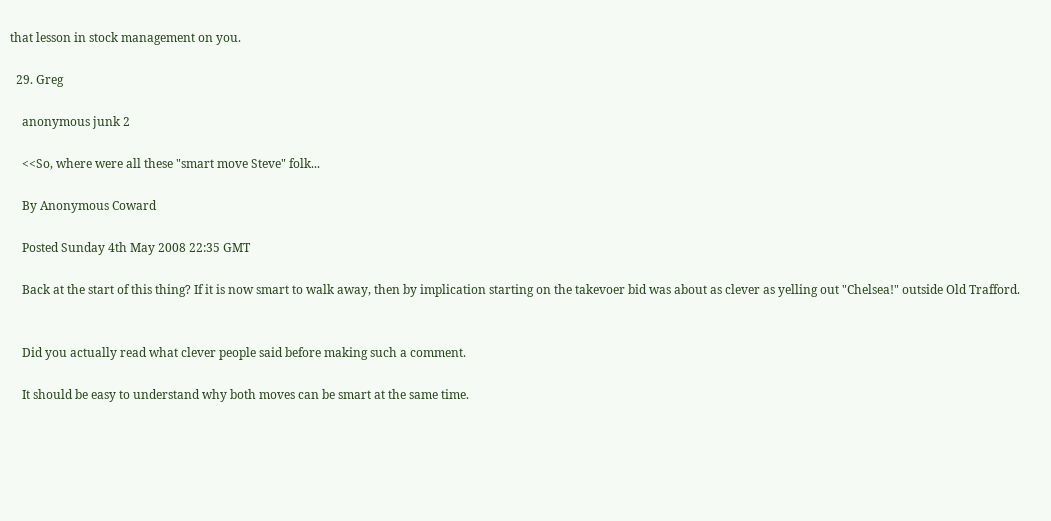that lesson in stock management on you.

  29. Greg

    anonymous junk 2

    <<So, where were all these "smart move Steve" folk...

    By Anonymous Coward

    Posted Sunday 4th May 2008 22:35 GMT

    Back at the start of this thing? If it is now smart to walk away, then by implication starting on the takevoer bid was about as clever as yelling out "Chelsea!" outside Old Trafford.


    Did you actually read what clever people said before making such a comment.

    It should be easy to understand why both moves can be smart at the same time.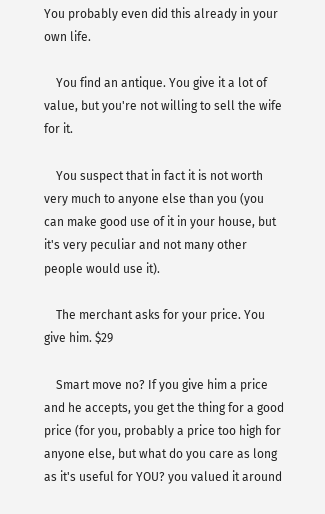You probably even did this already in your own life.

    You find an antique. You give it a lot of value, but you're not willing to sell the wife for it.

    You suspect that in fact it is not worth very much to anyone else than you (you can make good use of it in your house, but it's very peculiar and not many other people would use it).

    The merchant asks for your price. You give him. $29

    Smart move no? If you give him a price and he accepts, you get the thing for a good price (for you, probably a price too high for anyone else, but what do you care as long as it's useful for YOU? you valued it around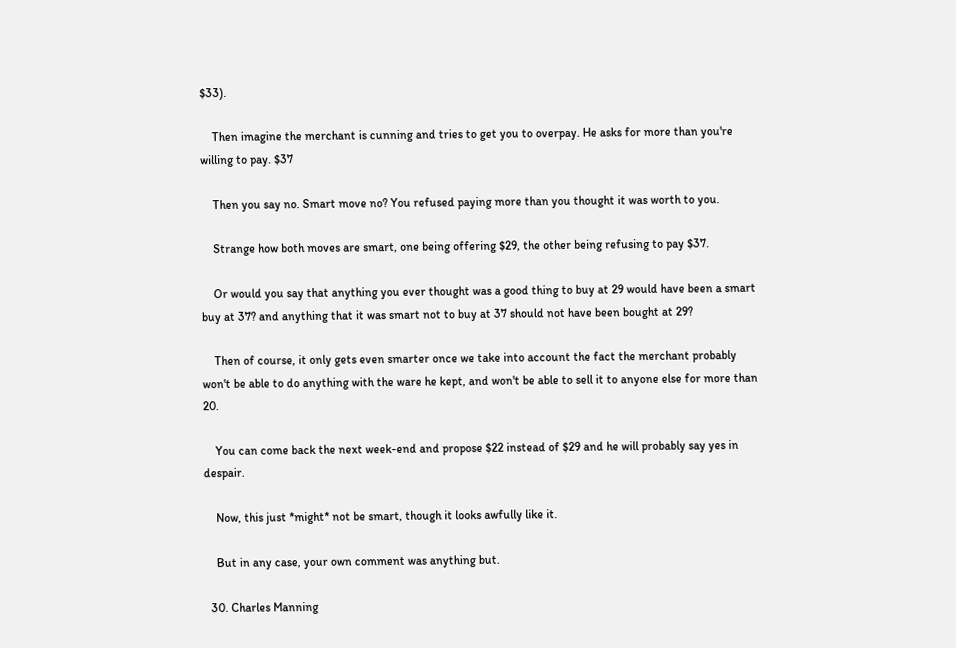$33).

    Then imagine the merchant is cunning and tries to get you to overpay. He asks for more than you're willing to pay. $37

    Then you say no. Smart move no? You refused paying more than you thought it was worth to you.

    Strange how both moves are smart, one being offering $29, the other being refusing to pay $37.

    Or would you say that anything you ever thought was a good thing to buy at 29 would have been a smart buy at 37? and anything that it was smart not to buy at 37 should not have been bought at 29?

    Then of course, it only gets even smarter once we take into account the fact the merchant probably won't be able to do anything with the ware he kept, and won't be able to sell it to anyone else for more than 20.

    You can come back the next week-end and propose $22 instead of $29 and he will probably say yes in despair.

    Now, this just *might* not be smart, though it looks awfully like it.

    But in any case, your own comment was anything but.

  30. Charles Manning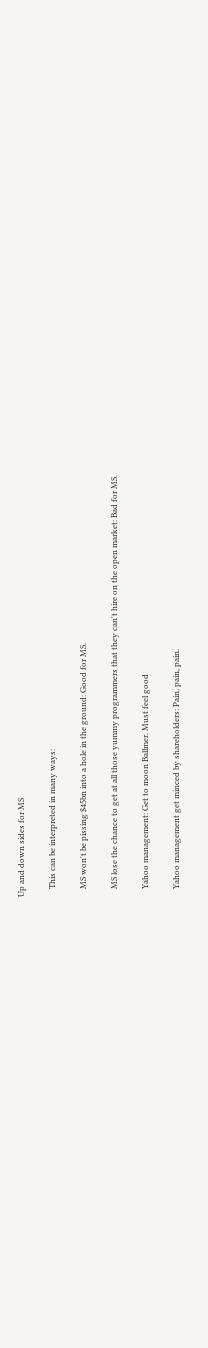Up and down sides for MS

    This can be interpreted in many ways:

    MS won't be pissing $45bn into a hole in the ground: Good for MS.

    MS lose the chance to get at all those yummy programmers that they can't hire on the open market: Bad for MS.

    Yahoo management: Get to moon Ballmer. Must feel good

    Yahoo management get minced by shareholders: Pain, pain, pain.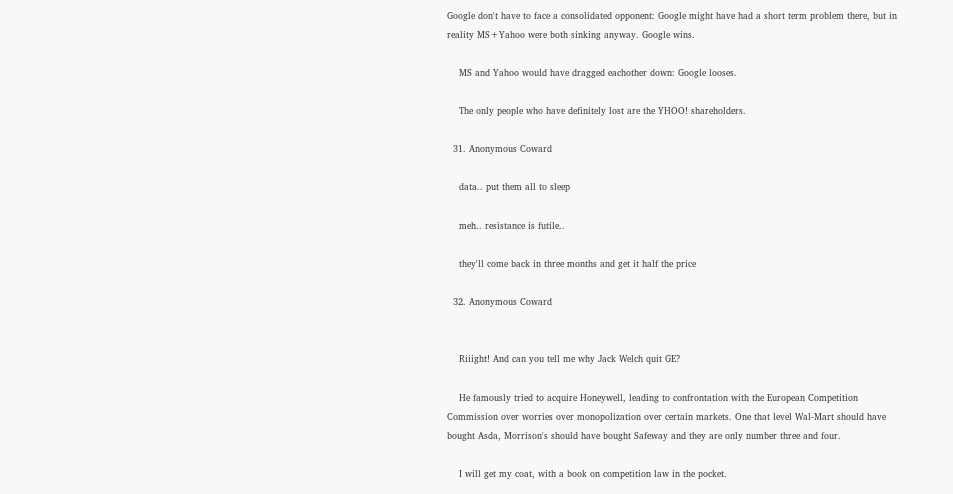Google don't have to face a consolidated opponent: Google might have had a short term problem there, but in reality MS+Yahoo were both sinking anyway. Google wins.

    MS and Yahoo would have dragged eachother down: Google looses.

    The only people who have definitely lost are the YHOO! shareholders.

  31. Anonymous Coward

    data.. put them all to sleep

    meh.. resistance is futile..

    they'll come back in three months and get it half the price

  32. Anonymous Coward


    Riiight! And can you tell me why Jack Welch quit GE?

    He famously tried to acquire Honeywell, leading to confrontation with the European Competition Commission over worries over monopolization over certain markets. One that level Wal-Mart should have bought Asda, Morrison's should have bought Safeway and they are only number three and four.

    I will get my coat, with a book on competition law in the pocket.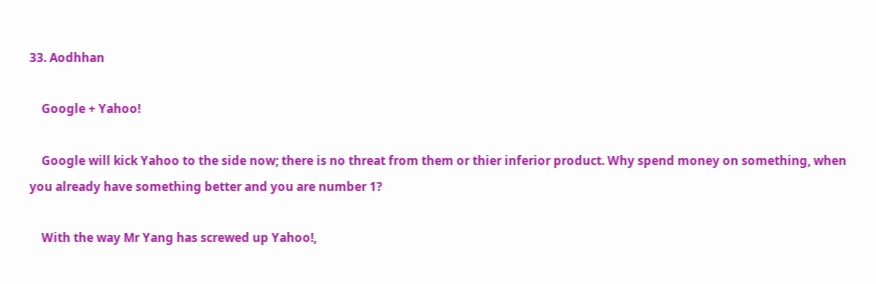33. Aodhhan

    Google + Yahoo!

    Google will kick Yahoo to the side now; there is no threat from them or thier inferior product. Why spend money on something, when you already have something better and you are number 1?

    With the way Mr Yang has screwed up Yahoo!,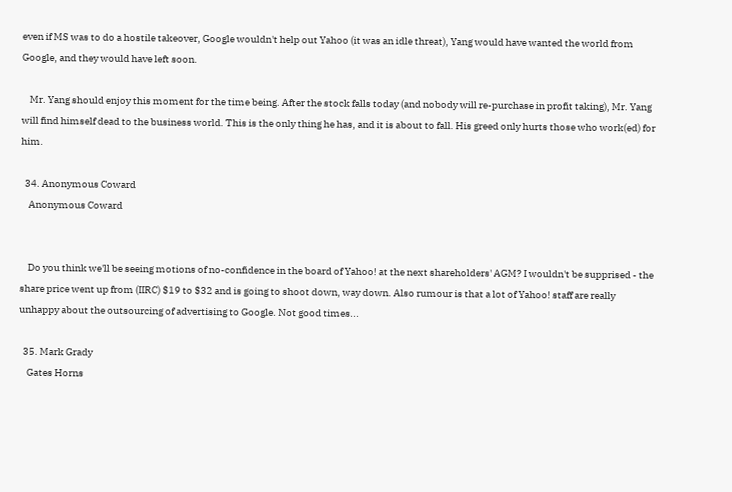even if MS was to do a hostile takeover, Google wouldn't help out Yahoo (it was an idle threat), Yang would have wanted the world from Google, and they would have left soon.

    Mr. Yang should enjoy this moment for the time being. After the stock falls today (and nobody will re-purchase in profit taking), Mr. Yang will find himself dead to the business world. This is the only thing he has, and it is about to fall. His greed only hurts those who work(ed) for him.

  34. Anonymous Coward
    Anonymous Coward


    Do you think we'll be seeing motions of no-confidence in the board of Yahoo! at the next shareholders' AGM? I wouldn't be supprised - the share price went up from (IIRC) $19 to $32 and is going to shoot down, way down. Also rumour is that a lot of Yahoo! staff are really unhappy about the outsourcing of advertising to Google. Not good times...

  35. Mark Grady
    Gates Horns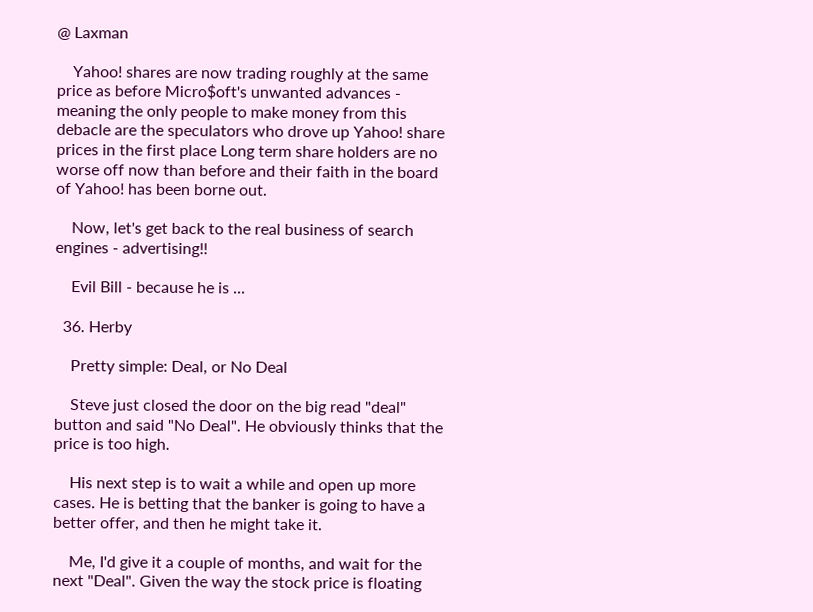@ Laxman

    Yahoo! shares are now trading roughly at the same price as before Micro$oft's unwanted advances - meaning the only people to make money from this debacle are the speculators who drove up Yahoo! share prices in the first place Long term share holders are no worse off now than before and their faith in the board of Yahoo! has been borne out.

    Now, let's get back to the real business of search engines - advertising!!

    Evil Bill - because he is ...

  36. Herby

    Pretty simple: Deal, or No Deal

    Steve just closed the door on the big read "deal" button and said "No Deal". He obviously thinks that the price is too high.

    His next step is to wait a while and open up more cases. He is betting that the banker is going to have a better offer, and then he might take it.

    Me, I'd give it a couple of months, and wait for the next "Deal". Given the way the stock price is floating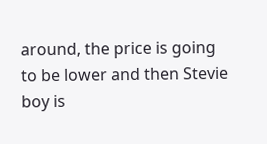around, the price is going to be lower and then Stevie boy is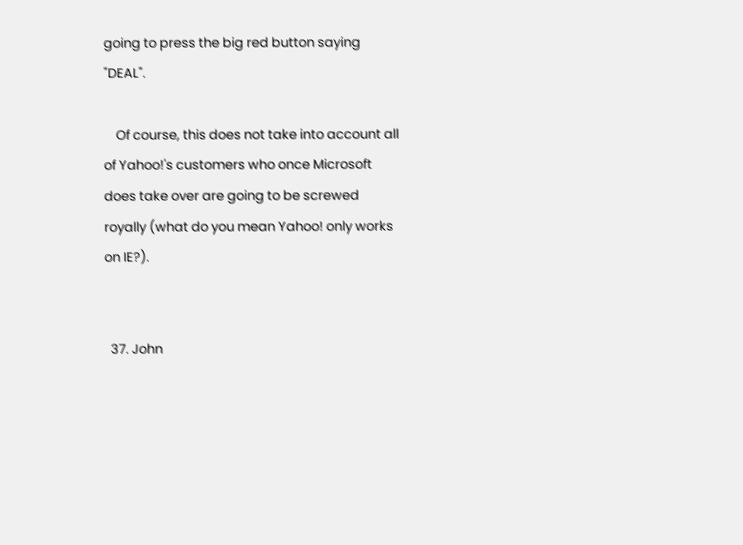going to press the big red button saying "DEAL".

    Of course, this does not take into account all of Yahoo!'s customers who once Microsoft does take over are going to be screwed royally (what do you mean Yahoo! only works on IE?).


  37. John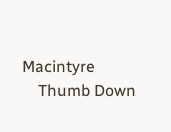Macintyre
    Thumb Down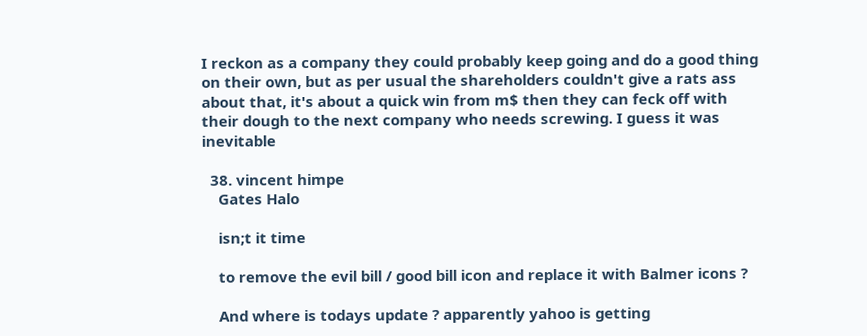I reckon as a company they could probably keep going and do a good thing on their own, but as per usual the shareholders couldn't give a rats ass about that, it's about a quick win from m$ then they can feck off with their dough to the next company who needs screwing. I guess it was inevitable

  38. vincent himpe
    Gates Halo

    isn;t it time

    to remove the evil bill / good bill icon and replace it with Balmer icons ?

    And where is todays update ? apparently yahoo is getting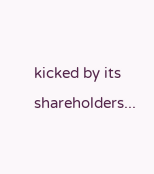kicked by its shareholders...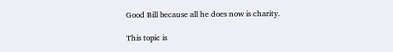Good Bill because all he does now is charity.

This topic is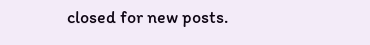closed for new posts.